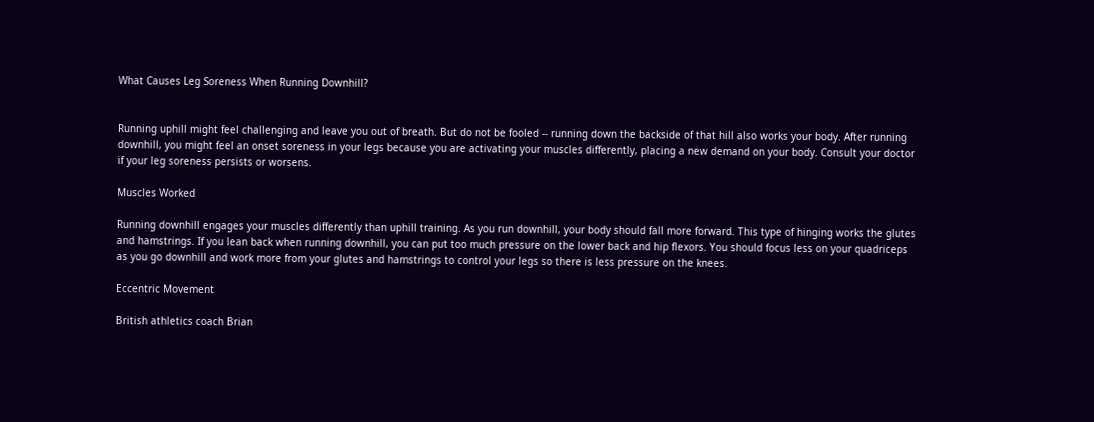What Causes Leg Soreness When Running Downhill?


Running uphill might feel challenging and leave you out of breath. But do not be fooled -- running down the backside of that hill also works your body. After running downhill, you might feel an onset soreness in your legs because you are activating your muscles differently, placing a new demand on your body. Consult your doctor if your leg soreness persists or worsens.

Muscles Worked

Running downhill engages your muscles differently than uphill training. As you run downhill, your body should fall more forward. This type of hinging works the glutes and hamstrings. If you lean back when running downhill, you can put too much pressure on the lower back and hip flexors. You should focus less on your quadriceps as you go downhill and work more from your glutes and hamstrings to control your legs so there is less pressure on the knees.

Eccentric Movement

British athletics coach Brian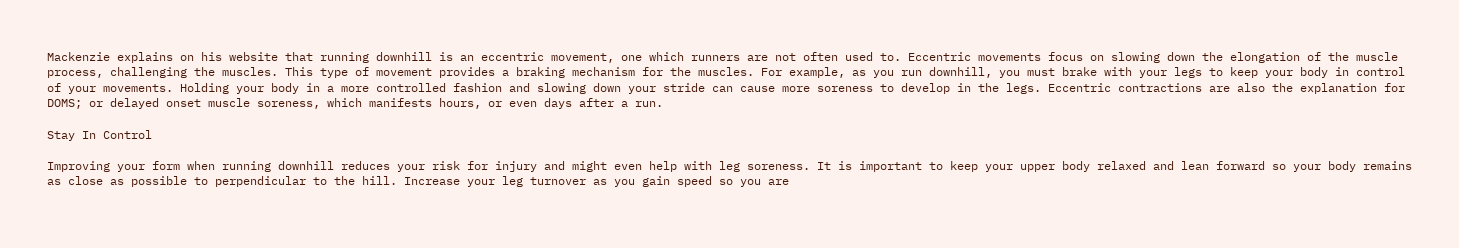Mackenzie explains on his website that running downhill is an eccentric movement, one which runners are not often used to. Eccentric movements focus on slowing down the elongation of the muscle process, challenging the muscles. This type of movement provides a braking mechanism for the muscles. For example, as you run downhill, you must brake with your legs to keep your body in control of your movements. Holding your body in a more controlled fashion and slowing down your stride can cause more soreness to develop in the legs. Eccentric contractions are also the explanation for DOMS; or delayed onset muscle soreness, which manifests hours, or even days after a run.

Stay In Control

Improving your form when running downhill reduces your risk for injury and might even help with leg soreness. It is important to keep your upper body relaxed and lean forward so your body remains as close as possible to perpendicular to the hill. Increase your leg turnover as you gain speed so you are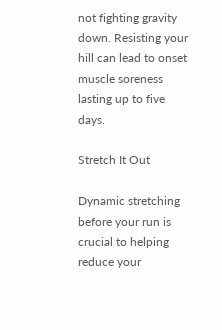not fighting gravity down. Resisting your hill can lead to onset muscle soreness lasting up to five days.

Stretch It Out

Dynamic stretching before your run is crucial to helping reduce your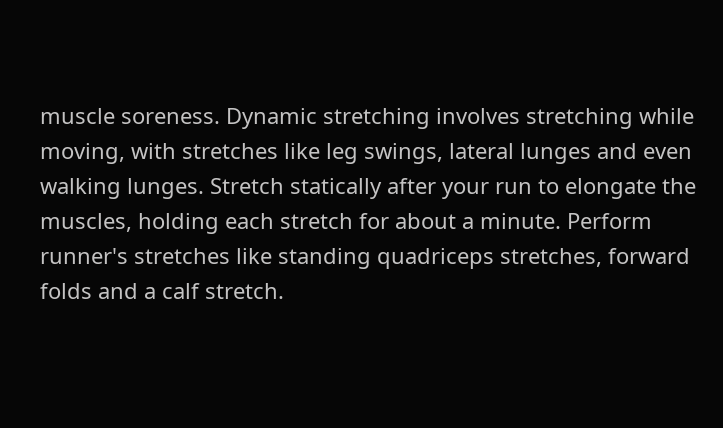muscle soreness. Dynamic stretching involves stretching while moving, with stretches like leg swings, lateral lunges and even walking lunges. Stretch statically after your run to elongate the muscles, holding each stretch for about a minute. Perform runner's stretches like standing quadriceps stretches, forward folds and a calf stretch.